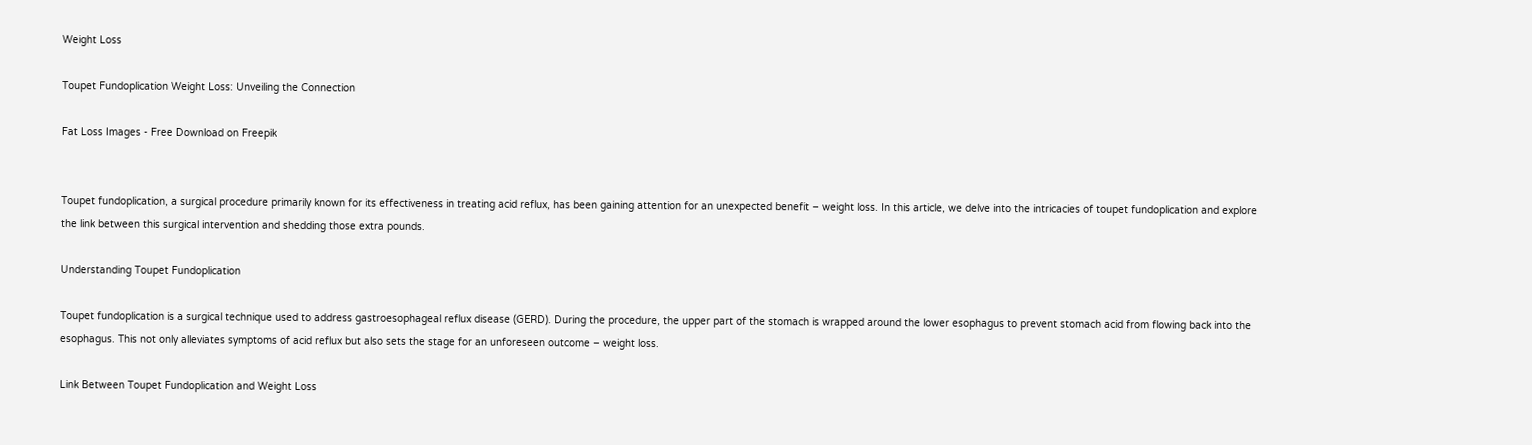Weight Loss

Toupet Fundoplication Weight Loss: Unveiling the Connection

Fat Loss Images - Free Download on Freepik


Toupet fundoplication, a surgical procedure primarily known for its effectiveness in treating acid reflux, has been gaining attention for an unexpected benefit – weight loss. In this article, we delve into the intricacies of toupet fundoplication and explore the link between this surgical intervention and shedding those extra pounds.

Understanding Toupet Fundoplication

Toupet fundoplication is a surgical technique used to address gastroesophageal reflux disease (GERD). During the procedure, the upper part of the stomach is wrapped around the lower esophagus to prevent stomach acid from flowing back into the esophagus. This not only alleviates symptoms of acid reflux but also sets the stage for an unforeseen outcome – weight loss.

Link Between Toupet Fundoplication and Weight Loss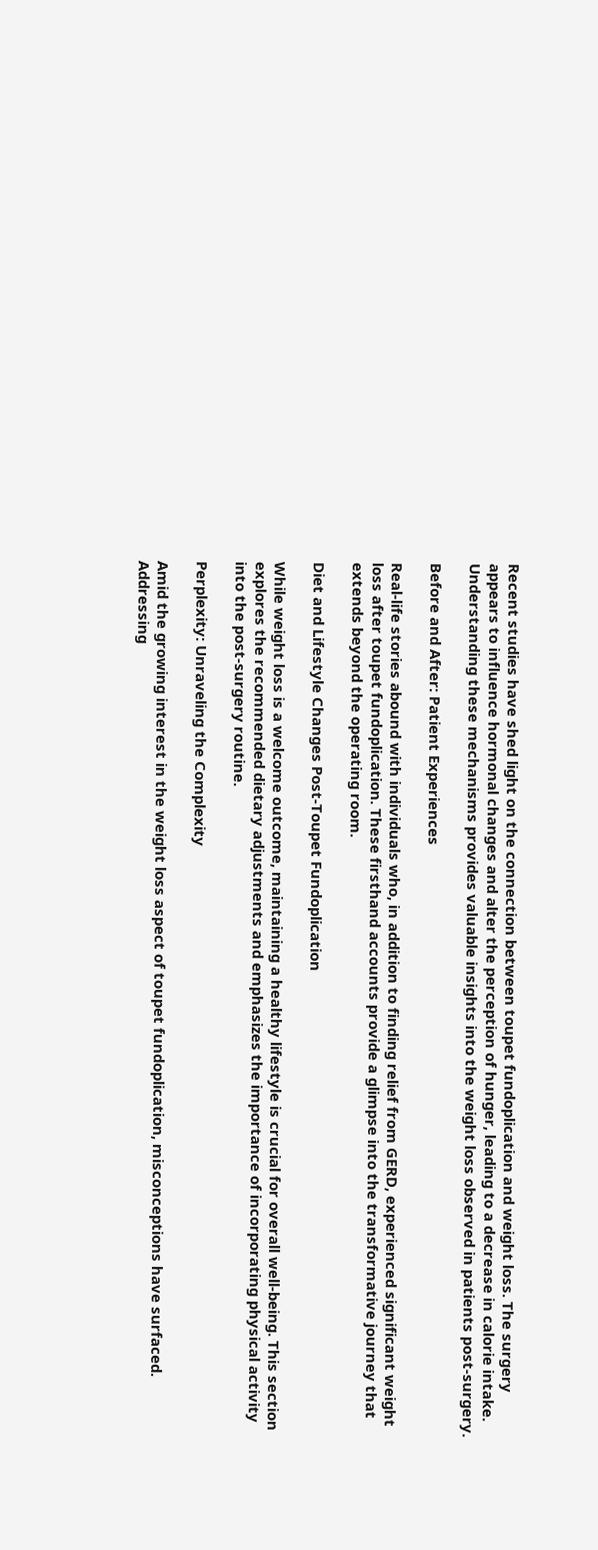Recent studies have shed light on the connection between toupet fundoplication and weight loss. The surgery appears to influence hormonal changes and alter the perception of hunger, leading to a decrease in calorie intake. Understanding these mechanisms provides valuable insights into the weight loss observed in patients post-surgery.

Before and After: Patient Experiences

Real-life stories abound with individuals who, in addition to finding relief from GERD, experienced significant weight loss after toupet fundoplication. These firsthand accounts provide a glimpse into the transformative journey that extends beyond the operating room.

Diet and Lifestyle Changes Post-Toupet Fundoplication

While weight loss is a welcome outcome, maintaining a healthy lifestyle is crucial for overall well-being. This section explores the recommended dietary adjustments and emphasizes the importance of incorporating physical activity into the post-surgery routine.

Perplexity: Unraveling the Complexity

Amid the growing interest in the weight loss aspect of toupet fundoplication, misconceptions have surfaced. Addressing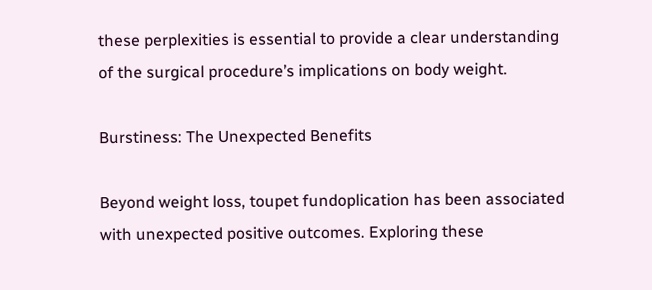these perplexities is essential to provide a clear understanding of the surgical procedure’s implications on body weight.

Burstiness: The Unexpected Benefits

Beyond weight loss, toupet fundoplication has been associated with unexpected positive outcomes. Exploring these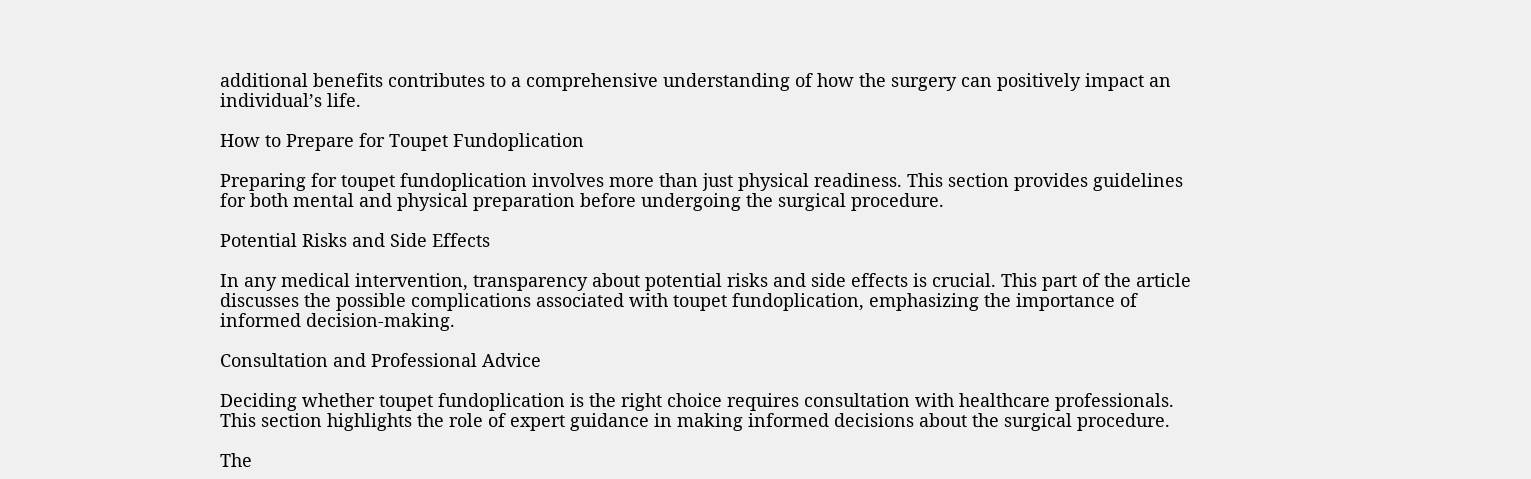additional benefits contributes to a comprehensive understanding of how the surgery can positively impact an individual’s life.

How to Prepare for Toupet Fundoplication

Preparing for toupet fundoplication involves more than just physical readiness. This section provides guidelines for both mental and physical preparation before undergoing the surgical procedure.

Potential Risks and Side Effects

In any medical intervention, transparency about potential risks and side effects is crucial. This part of the article discusses the possible complications associated with toupet fundoplication, emphasizing the importance of informed decision-making.

Consultation and Professional Advice

Deciding whether toupet fundoplication is the right choice requires consultation with healthcare professionals. This section highlights the role of expert guidance in making informed decisions about the surgical procedure.

The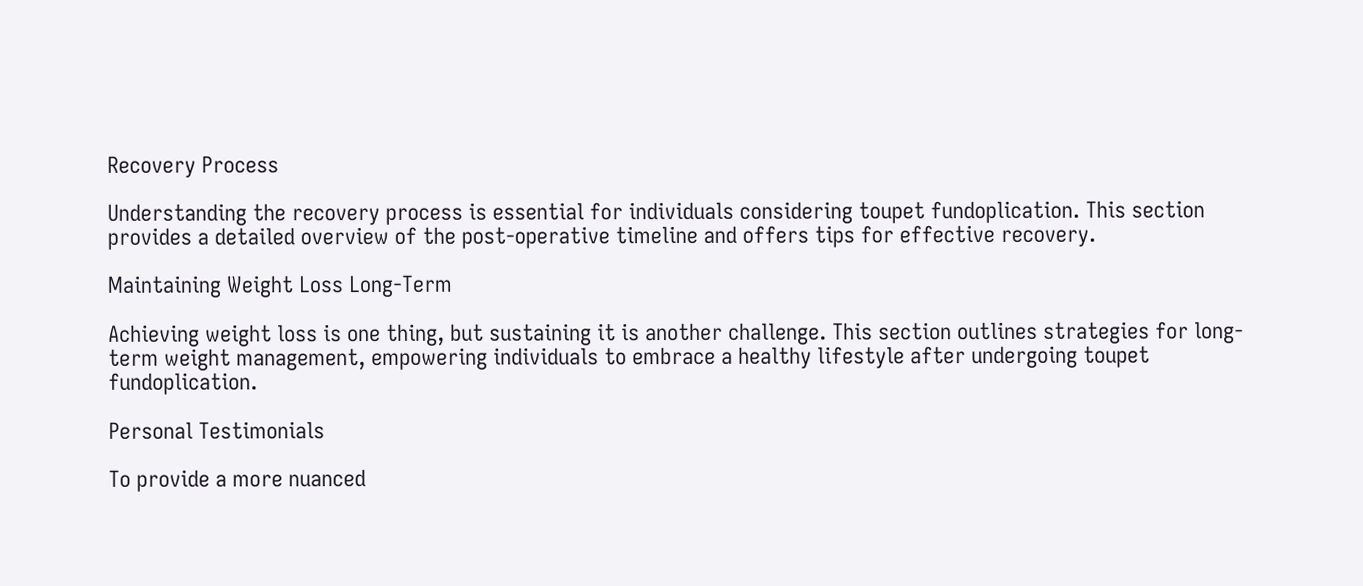Recovery Process

Understanding the recovery process is essential for individuals considering toupet fundoplication. This section provides a detailed overview of the post-operative timeline and offers tips for effective recovery.

Maintaining Weight Loss Long-Term

Achieving weight loss is one thing, but sustaining it is another challenge. This section outlines strategies for long-term weight management, empowering individuals to embrace a healthy lifestyle after undergoing toupet fundoplication.

Personal Testimonials

To provide a more nuanced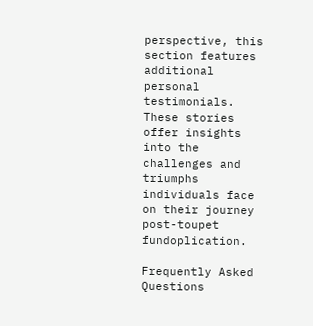perspective, this section features additional personal testimonials. These stories offer insights into the challenges and triumphs individuals face on their journey post-toupet fundoplication.

Frequently Asked Questions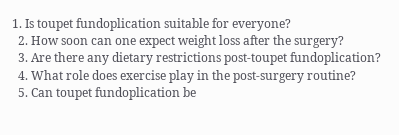1. Is toupet fundoplication suitable for everyone?
  2. How soon can one expect weight loss after the surgery?
  3. Are there any dietary restrictions post-toupet fundoplication?
  4. What role does exercise play in the post-surgery routine?
  5. Can toupet fundoplication be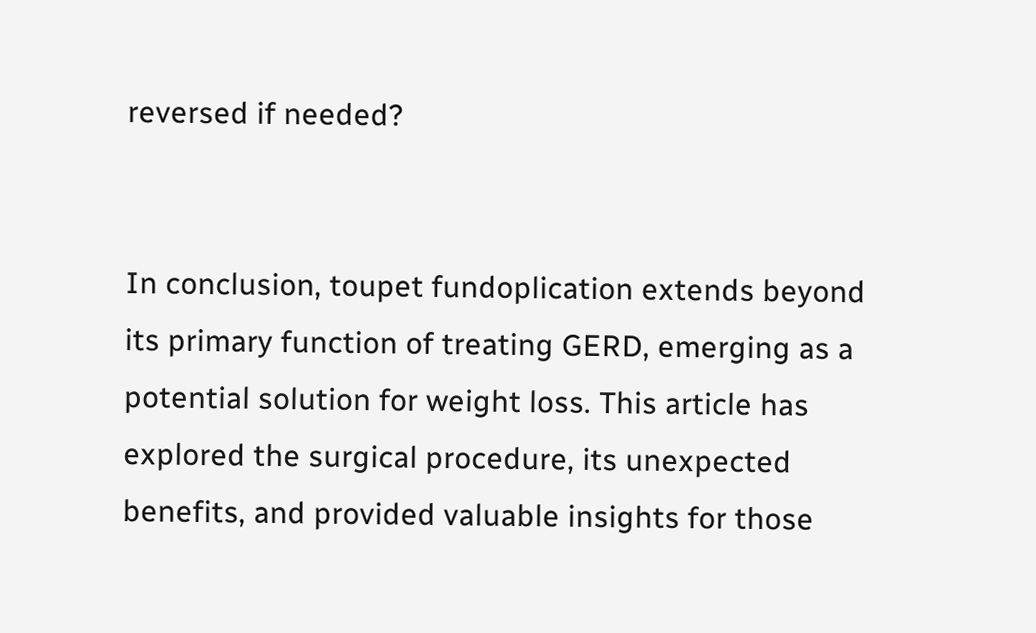reversed if needed?


In conclusion, toupet fundoplication extends beyond its primary function of treating GERD, emerging as a potential solution for weight loss. This article has explored the surgical procedure, its unexpected benefits, and provided valuable insights for those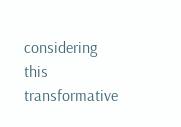considering this transformative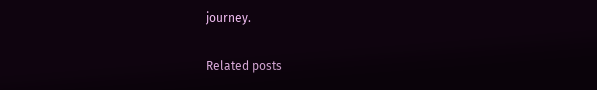journey.

Related posts